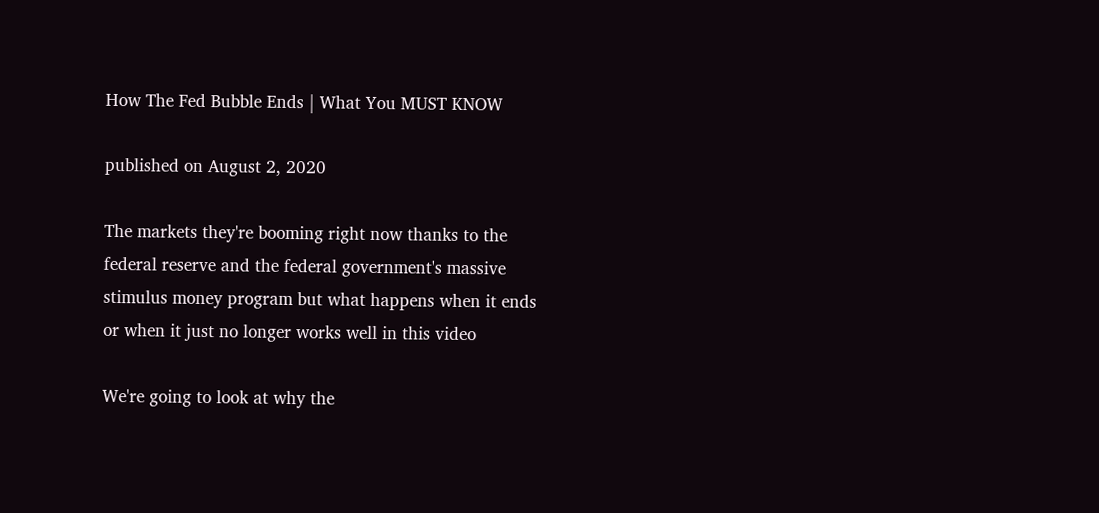How The Fed Bubble Ends | What You MUST KNOW

published on August 2, 2020

The markets they're booming right now thanks to the federal reserve and the federal government's massive stimulus money program but what happens when it ends or when it just no longer works well in this video

We're going to look at why the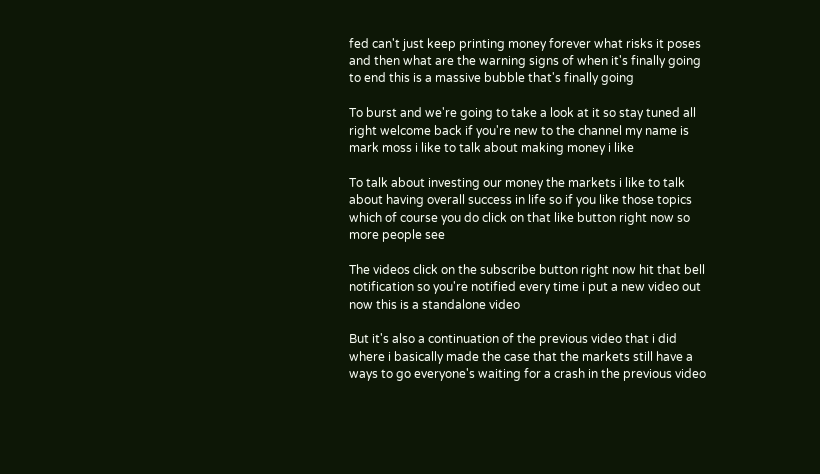fed can't just keep printing money forever what risks it poses and then what are the warning signs of when it's finally going to end this is a massive bubble that's finally going

To burst and we're going to take a look at it so stay tuned all right welcome back if you're new to the channel my name is mark moss i like to talk about making money i like

To talk about investing our money the markets i like to talk about having overall success in life so if you like those topics which of course you do click on that like button right now so more people see

The videos click on the subscribe button right now hit that bell notification so you're notified every time i put a new video out now this is a standalone video

But it's also a continuation of the previous video that i did where i basically made the case that the markets still have a ways to go everyone's waiting for a crash in the previous video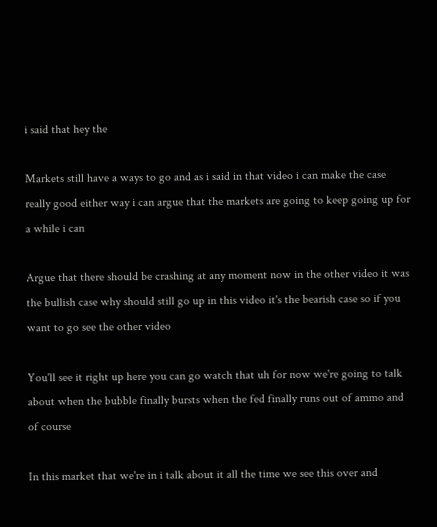i said that hey the

Markets still have a ways to go and as i said in that video i can make the case really good either way i can argue that the markets are going to keep going up for a while i can

Argue that there should be crashing at any moment now in the other video it was the bullish case why should still go up in this video it's the bearish case so if you want to go see the other video

You'll see it right up here you can go watch that uh for now we're going to talk about when the bubble finally bursts when the fed finally runs out of ammo and of course

In this market that we're in i talk about it all the time we see this over and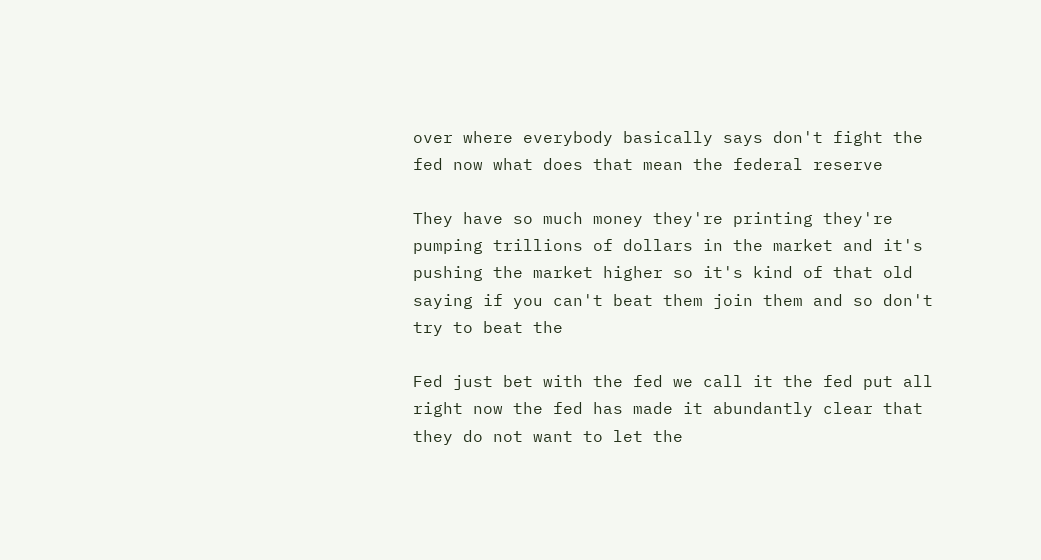over where everybody basically says don't fight the fed now what does that mean the federal reserve

They have so much money they're printing they're pumping trillions of dollars in the market and it's pushing the market higher so it's kind of that old saying if you can't beat them join them and so don't try to beat the

Fed just bet with the fed we call it the fed put all right now the fed has made it abundantly clear that they do not want to let the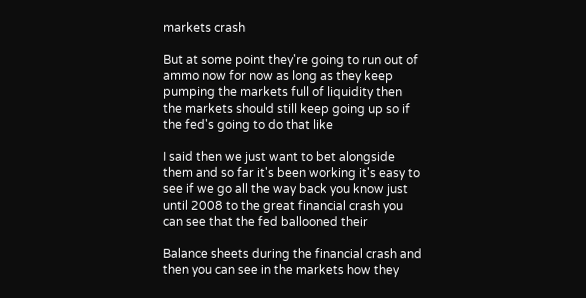markets crash

But at some point they're going to run out of ammo now for now as long as they keep pumping the markets full of liquidity then the markets should still keep going up so if the fed's going to do that like

I said then we just want to bet alongside them and so far it's been working it's easy to see if we go all the way back you know just until 2008 to the great financial crash you can see that the fed ballooned their

Balance sheets during the financial crash and then you can see in the markets how they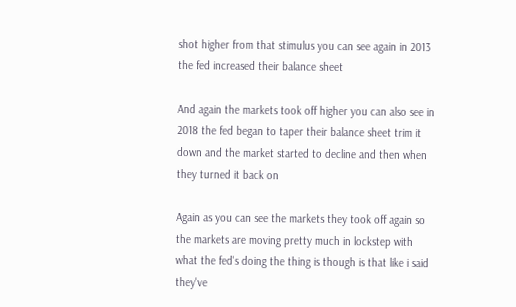shot higher from that stimulus you can see again in 2013 the fed increased their balance sheet

And again the markets took off higher you can also see in 2018 the fed began to taper their balance sheet trim it down and the market started to decline and then when they turned it back on

Again as you can see the markets they took off again so the markets are moving pretty much in lockstep with what the fed's doing the thing is though is that like i said they've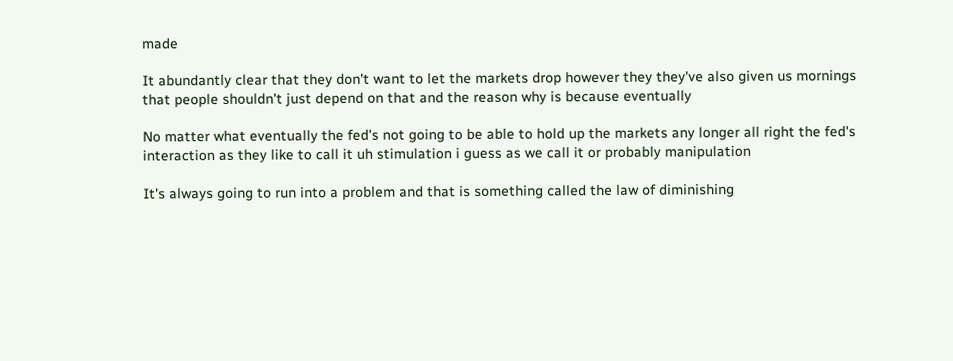made

It abundantly clear that they don't want to let the markets drop however they they've also given us mornings that people shouldn't just depend on that and the reason why is because eventually

No matter what eventually the fed's not going to be able to hold up the markets any longer all right the fed's interaction as they like to call it uh stimulation i guess as we call it or probably manipulation

It's always going to run into a problem and that is something called the law of diminishing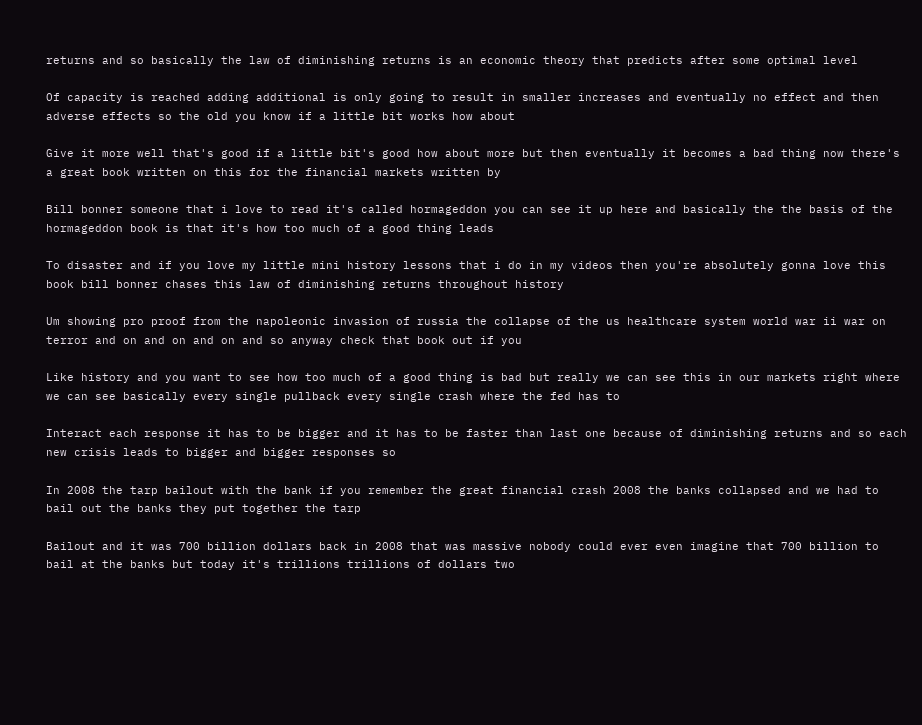returns and so basically the law of diminishing returns is an economic theory that predicts after some optimal level

Of capacity is reached adding additional is only going to result in smaller increases and eventually no effect and then adverse effects so the old you know if a little bit works how about

Give it more well that's good if a little bit's good how about more but then eventually it becomes a bad thing now there's a great book written on this for the financial markets written by

Bill bonner someone that i love to read it's called hormageddon you can see it up here and basically the the basis of the hormageddon book is that it's how too much of a good thing leads

To disaster and if you love my little mini history lessons that i do in my videos then you're absolutely gonna love this book bill bonner chases this law of diminishing returns throughout history

Um showing pro proof from the napoleonic invasion of russia the collapse of the us healthcare system world war ii war on terror and on and on and on and so anyway check that book out if you

Like history and you want to see how too much of a good thing is bad but really we can see this in our markets right where we can see basically every single pullback every single crash where the fed has to

Interact each response it has to be bigger and it has to be faster than last one because of diminishing returns and so each new crisis leads to bigger and bigger responses so

In 2008 the tarp bailout with the bank if you remember the great financial crash 2008 the banks collapsed and we had to bail out the banks they put together the tarp

Bailout and it was 700 billion dollars back in 2008 that was massive nobody could ever even imagine that 700 billion to bail at the banks but today it's trillions trillions of dollars two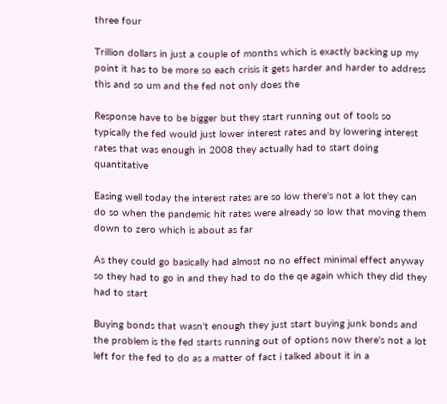three four

Trillion dollars in just a couple of months which is exactly backing up my point it has to be more so each crisis it gets harder and harder to address this and so um and the fed not only does the

Response have to be bigger but they start running out of tools so typically the fed would just lower interest rates and by lowering interest rates that was enough in 2008 they actually had to start doing quantitative

Easing well today the interest rates are so low there's not a lot they can do so when the pandemic hit rates were already so low that moving them down to zero which is about as far

As they could go basically had almost no no effect minimal effect anyway so they had to go in and they had to do the qe again which they did they had to start

Buying bonds that wasn't enough they just start buying junk bonds and the problem is the fed starts running out of options now there's not a lot left for the fed to do as a matter of fact i talked about it in a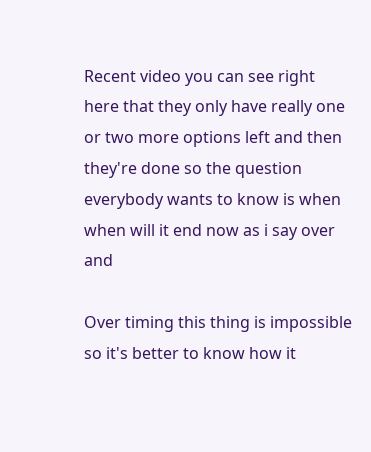Recent video you can see right here that they only have really one or two more options left and then they're done so the question everybody wants to know is when when will it end now as i say over and

Over timing this thing is impossible so it's better to know how it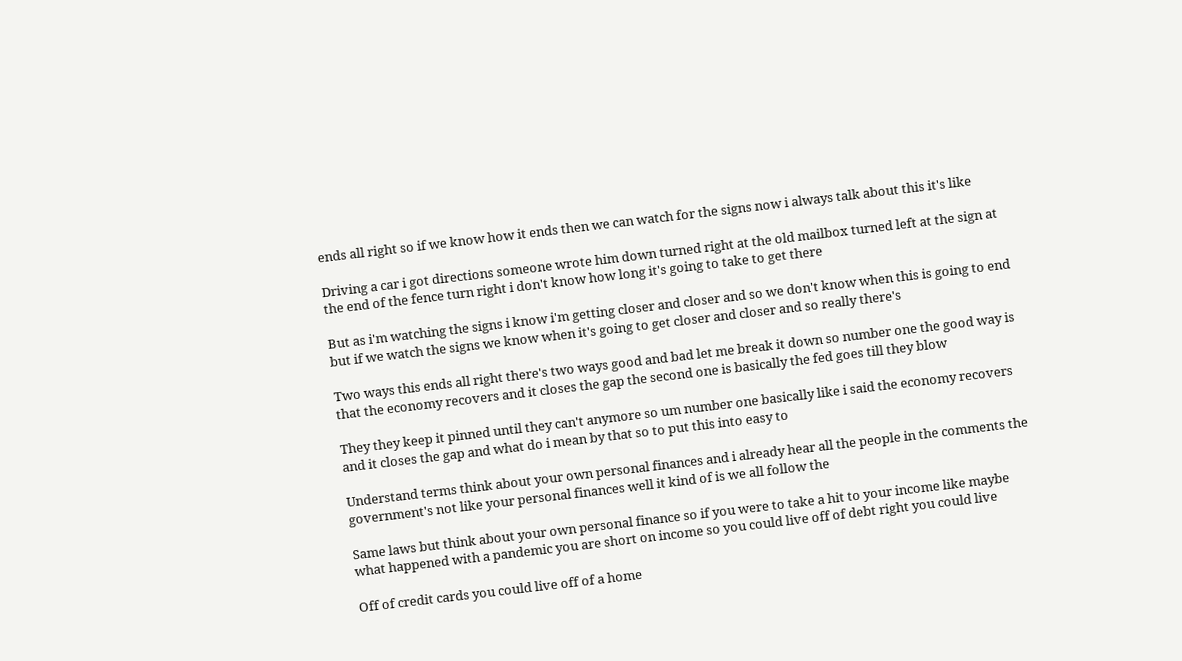ends all right so if we know how it ends then we can watch for the signs now i always talk about this it's like

Driving a car i got directions someone wrote him down turned right at the old mailbox turned left at the sign at the end of the fence turn right i don't know how long it's going to take to get there

But as i'm watching the signs i know i'm getting closer and closer and so we don't know when this is going to end but if we watch the signs we know when it's going to get closer and closer and so really there's

Two ways this ends all right there's two ways good and bad let me break it down so number one the good way is that the economy recovers and it closes the gap the second one is basically the fed goes till they blow

They they keep it pinned until they can't anymore so um number one basically like i said the economy recovers and it closes the gap and what do i mean by that so to put this into easy to

Understand terms think about your own personal finances and i already hear all the people in the comments the government's not like your personal finances well it kind of is we all follow the

Same laws but think about your own personal finance so if you were to take a hit to your income like maybe what happened with a pandemic you are short on income so you could live off of debt right you could live

Off of credit cards you could live off of a home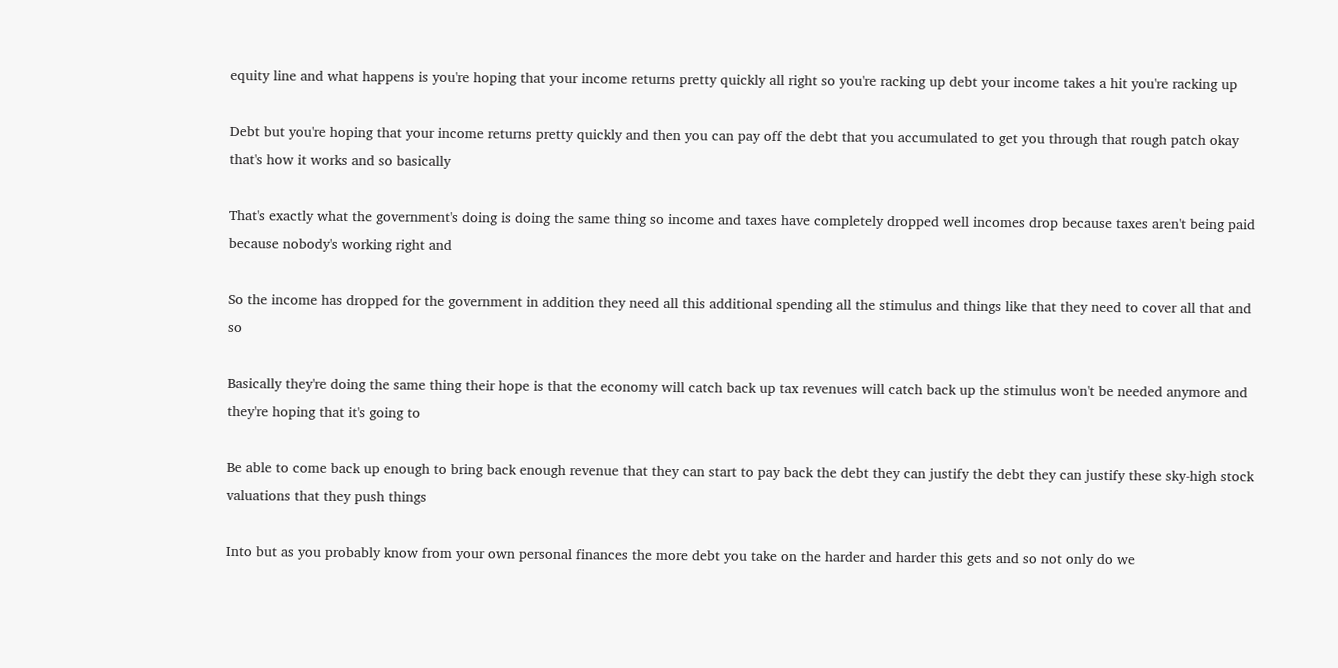equity line and what happens is you're hoping that your income returns pretty quickly all right so you're racking up debt your income takes a hit you're racking up

Debt but you're hoping that your income returns pretty quickly and then you can pay off the debt that you accumulated to get you through that rough patch okay that's how it works and so basically

That's exactly what the government's doing is doing the same thing so income and taxes have completely dropped well incomes drop because taxes aren't being paid because nobody's working right and

So the income has dropped for the government in addition they need all this additional spending all the stimulus and things like that they need to cover all that and so

Basically they're doing the same thing their hope is that the economy will catch back up tax revenues will catch back up the stimulus won't be needed anymore and they're hoping that it's going to

Be able to come back up enough to bring back enough revenue that they can start to pay back the debt they can justify the debt they can justify these sky-high stock valuations that they push things

Into but as you probably know from your own personal finances the more debt you take on the harder and harder this gets and so not only do we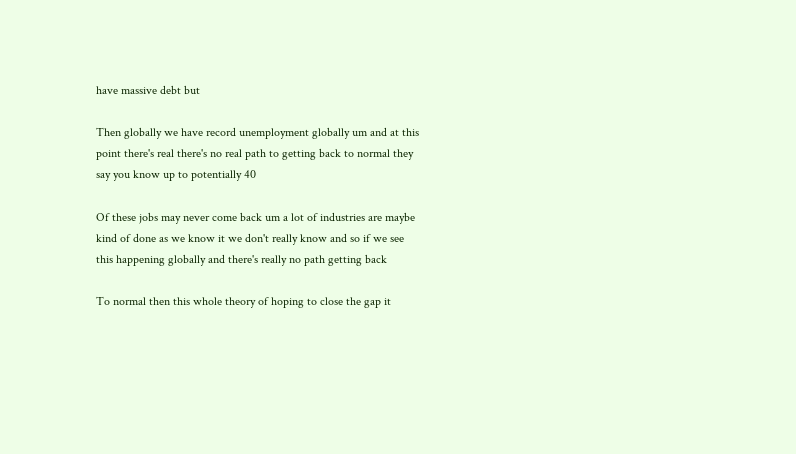have massive debt but

Then globally we have record unemployment globally um and at this point there's real there's no real path to getting back to normal they say you know up to potentially 40

Of these jobs may never come back um a lot of industries are maybe kind of done as we know it we don't really know and so if we see this happening globally and there's really no path getting back

To normal then this whole theory of hoping to close the gap it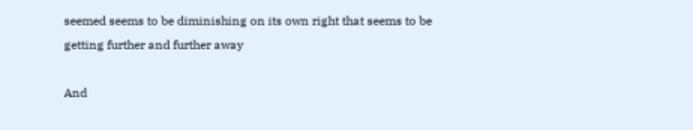seemed seems to be diminishing on its own right that seems to be getting further and further away

And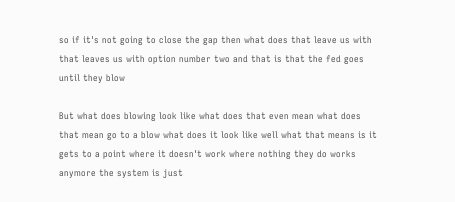so if it's not going to close the gap then what does that leave us with that leaves us with option number two and that is that the fed goes until they blow

But what does blowing look like what does that even mean what does that mean go to a blow what does it look like well what that means is it gets to a point where it doesn't work where nothing they do works anymore the system is just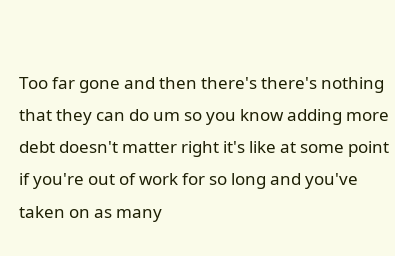Too far gone and then there's there's nothing that they can do um so you know adding more debt doesn't matter right it's like at some point if you're out of work for so long and you've taken on as many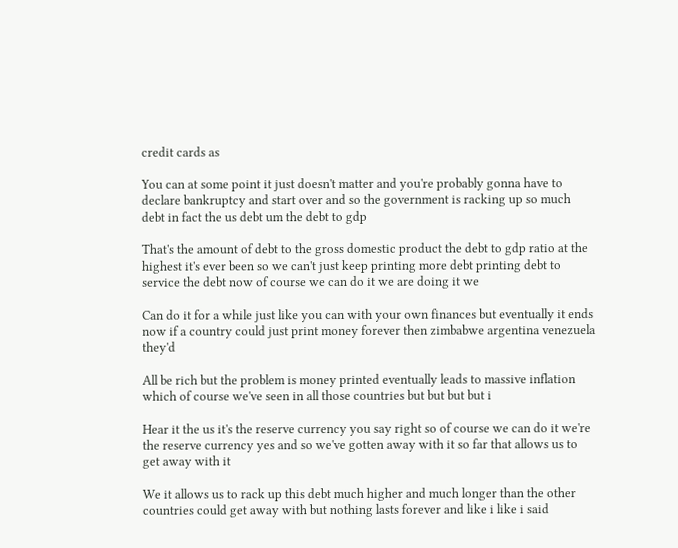credit cards as

You can at some point it just doesn't matter and you're probably gonna have to declare bankruptcy and start over and so the government is racking up so much debt in fact the us debt um the debt to gdp

That's the amount of debt to the gross domestic product the debt to gdp ratio at the highest it's ever been so we can't just keep printing more debt printing debt to service the debt now of course we can do it we are doing it we

Can do it for a while just like you can with your own finances but eventually it ends now if a country could just print money forever then zimbabwe argentina venezuela they'd

All be rich but the problem is money printed eventually leads to massive inflation which of course we've seen in all those countries but but but but i

Hear it the us it's the reserve currency you say right so of course we can do it we're the reserve currency yes and so we've gotten away with it so far that allows us to get away with it

We it allows us to rack up this debt much higher and much longer than the other countries could get away with but nothing lasts forever and like i like i said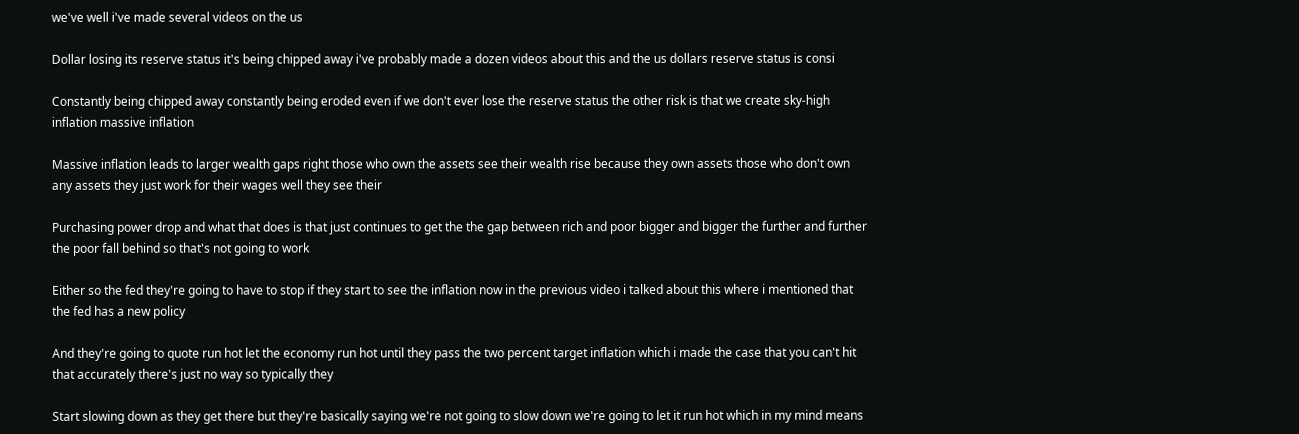we've well i've made several videos on the us

Dollar losing its reserve status it's being chipped away i've probably made a dozen videos about this and the us dollars reserve status is consi

Constantly being chipped away constantly being eroded even if we don't ever lose the reserve status the other risk is that we create sky-high inflation massive inflation

Massive inflation leads to larger wealth gaps right those who own the assets see their wealth rise because they own assets those who don't own any assets they just work for their wages well they see their

Purchasing power drop and what that does is that just continues to get the the gap between rich and poor bigger and bigger the further and further the poor fall behind so that's not going to work

Either so the fed they're going to have to stop if they start to see the inflation now in the previous video i talked about this where i mentioned that the fed has a new policy

And they're going to quote run hot let the economy run hot until they pass the two percent target inflation which i made the case that you can't hit that accurately there's just no way so typically they

Start slowing down as they get there but they're basically saying we're not going to slow down we're going to let it run hot which in my mind means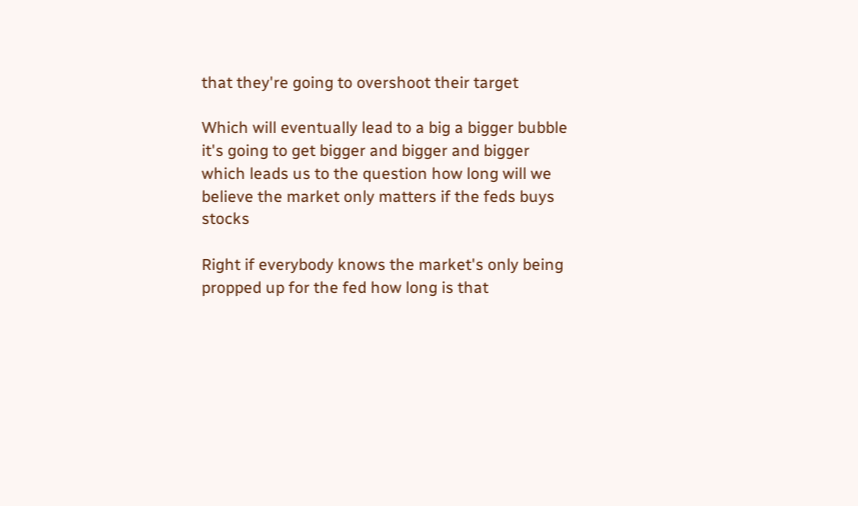that they're going to overshoot their target

Which will eventually lead to a big a bigger bubble it's going to get bigger and bigger and bigger which leads us to the question how long will we believe the market only matters if the feds buys stocks

Right if everybody knows the market's only being propped up for the fed how long is that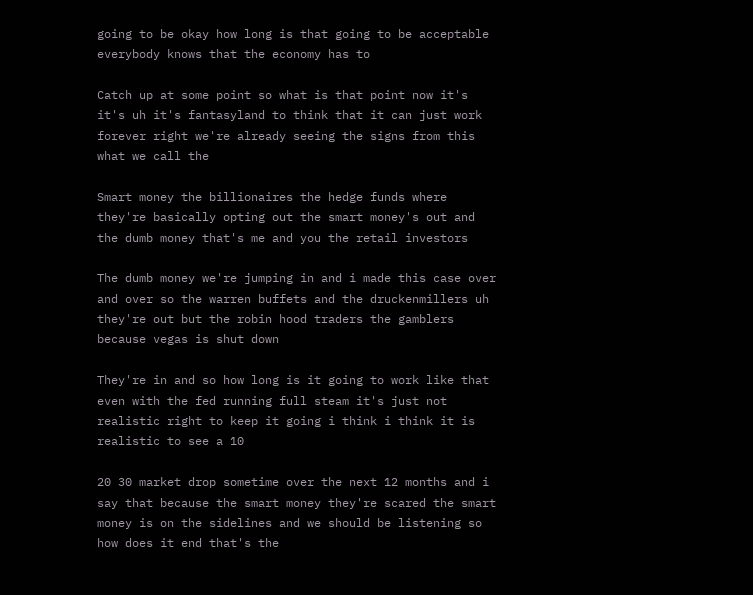going to be okay how long is that going to be acceptable everybody knows that the economy has to

Catch up at some point so what is that point now it's it's uh it's fantasyland to think that it can just work forever right we're already seeing the signs from this what we call the

Smart money the billionaires the hedge funds where they're basically opting out the smart money's out and the dumb money that's me and you the retail investors

The dumb money we're jumping in and i made this case over and over so the warren buffets and the druckenmillers uh they're out but the robin hood traders the gamblers because vegas is shut down

They're in and so how long is it going to work like that even with the fed running full steam it's just not realistic right to keep it going i think i think it is realistic to see a 10

20 30 market drop sometime over the next 12 months and i say that because the smart money they're scared the smart money is on the sidelines and we should be listening so how does it end that's the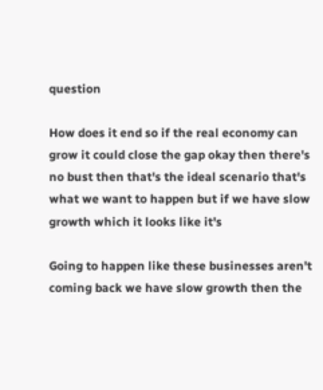question

How does it end so if the real economy can grow it could close the gap okay then there's no bust then that's the ideal scenario that's what we want to happen but if we have slow growth which it looks like it's

Going to happen like these businesses aren't coming back we have slow growth then the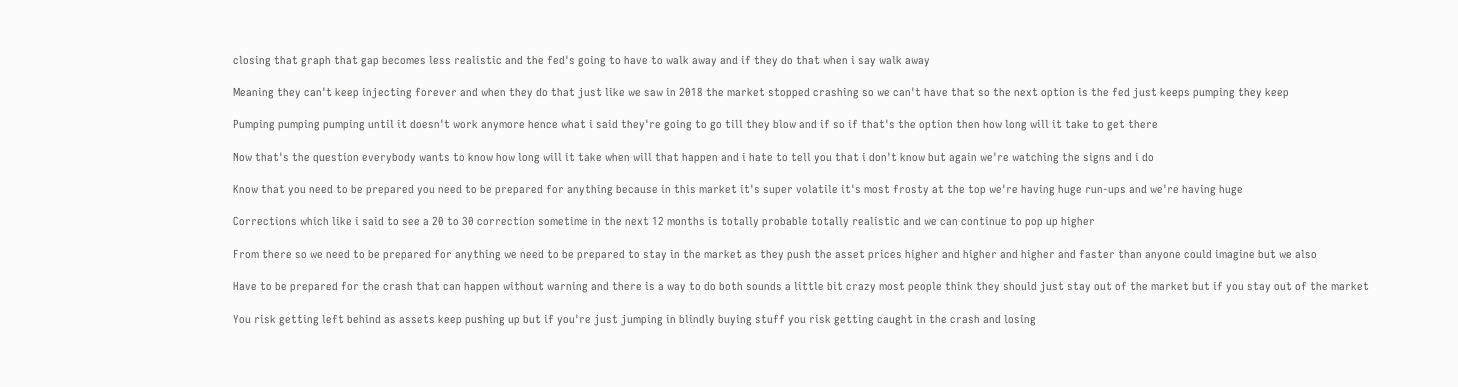closing that graph that gap becomes less realistic and the fed's going to have to walk away and if they do that when i say walk away

Meaning they can't keep injecting forever and when they do that just like we saw in 2018 the market stopped crashing so we can't have that so the next option is the fed just keeps pumping they keep

Pumping pumping pumping until it doesn't work anymore hence what i said they're going to go till they blow and if so if that's the option then how long will it take to get there

Now that's the question everybody wants to know how long will it take when will that happen and i hate to tell you that i don't know but again we're watching the signs and i do

Know that you need to be prepared you need to be prepared for anything because in this market it's super volatile it's most frosty at the top we're having huge run-ups and we're having huge

Corrections which like i said to see a 20 to 30 correction sometime in the next 12 months is totally probable totally realistic and we can continue to pop up higher

From there so we need to be prepared for anything we need to be prepared to stay in the market as they push the asset prices higher and higher and higher and faster than anyone could imagine but we also

Have to be prepared for the crash that can happen without warning and there is a way to do both sounds a little bit crazy most people think they should just stay out of the market but if you stay out of the market

You risk getting left behind as assets keep pushing up but if you're just jumping in blindly buying stuff you risk getting caught in the crash and losing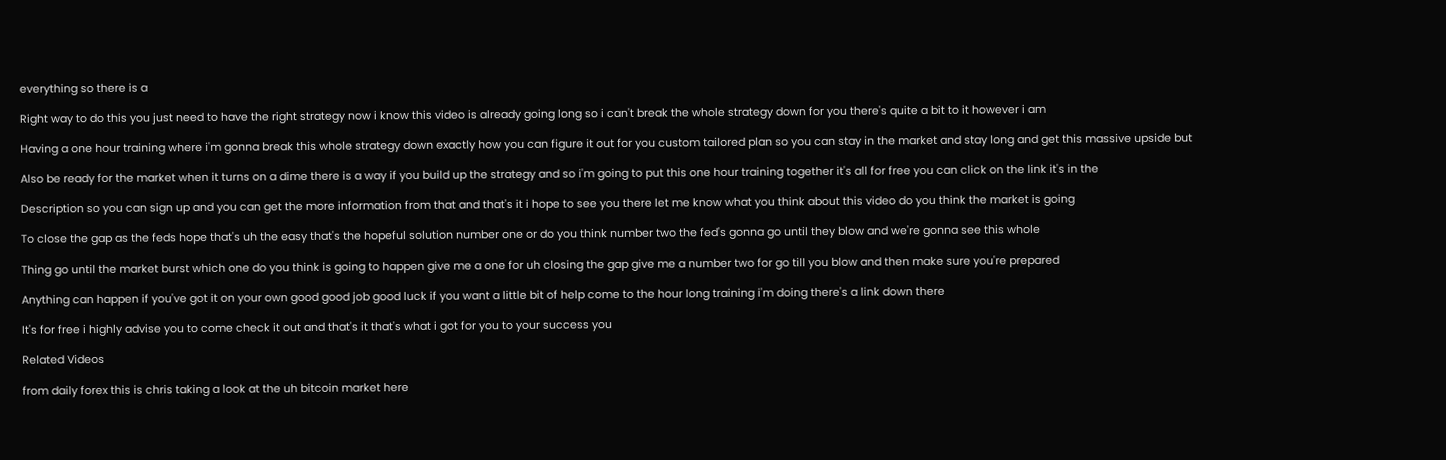everything so there is a

Right way to do this you just need to have the right strategy now i know this video is already going long so i can't break the whole strategy down for you there's quite a bit to it however i am

Having a one hour training where i'm gonna break this whole strategy down exactly how you can figure it out for you custom tailored plan so you can stay in the market and stay long and get this massive upside but

Also be ready for the market when it turns on a dime there is a way if you build up the strategy and so i'm going to put this one hour training together it's all for free you can click on the link it's in the

Description so you can sign up and you can get the more information from that and that's it i hope to see you there let me know what you think about this video do you think the market is going

To close the gap as the feds hope that's uh the easy that's the hopeful solution number one or do you think number two the fed's gonna go until they blow and we're gonna see this whole

Thing go until the market burst which one do you think is going to happen give me a one for uh closing the gap give me a number two for go till you blow and then make sure you're prepared

Anything can happen if you've got it on your own good good job good luck if you want a little bit of help come to the hour long training i'm doing there's a link down there

It's for free i highly advise you to come check it out and that's it that's what i got for you to your success you

Related Videos

from daily forex this is chris taking a look at the uh bitcoin market here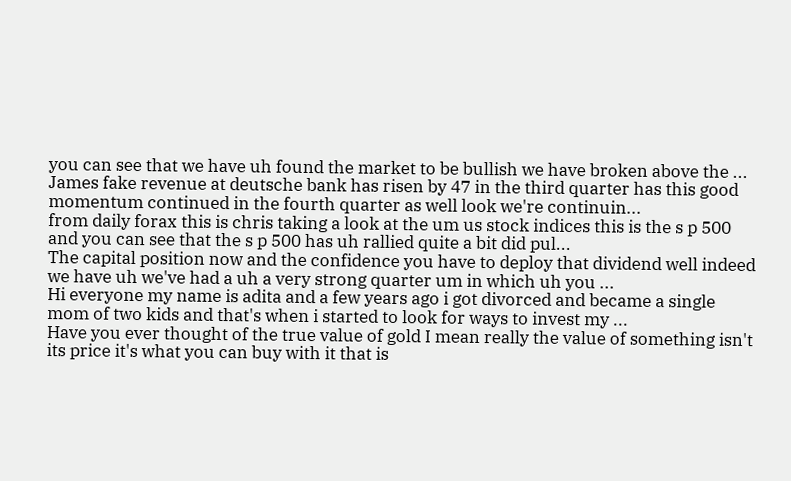you can see that we have uh found the market to be bullish we have broken above the ...
James fake revenue at deutsche bank has risen by 47 in the third quarter has this good momentum continued in the fourth quarter as well look we're continuin...
from daily forax this is chris taking a look at the um us stock indices this is the s p 500 and you can see that the s p 500 has uh rallied quite a bit did pul...
The capital position now and the confidence you have to deploy that dividend well indeed we have uh we've had a uh a very strong quarter um in which uh you ...
Hi everyone my name is adita and a few years ago i got divorced and became a single mom of two kids and that's when i started to look for ways to invest my ...
Have you ever thought of the true value of gold I mean really the value of something isn't its price it's what you can buy with it that is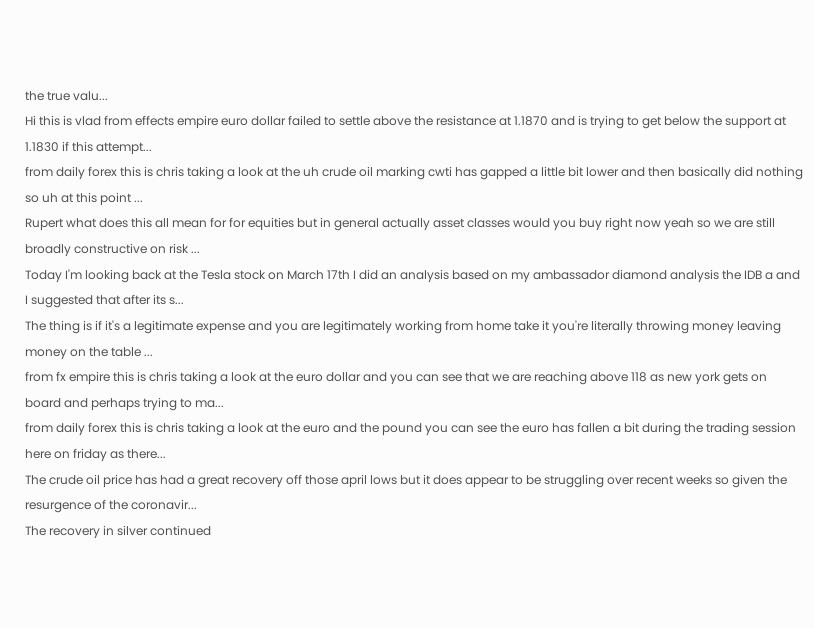the true valu...
Hi this is vlad from effects empire euro dollar failed to settle above the resistance at 1.1870 and is trying to get below the support at 1.1830 if this attempt...
from daily forex this is chris taking a look at the uh crude oil marking cwti has gapped a little bit lower and then basically did nothing so uh at this point ...
Rupert what does this all mean for for equities but in general actually asset classes would you buy right now yeah so we are still broadly constructive on risk ...
Today I'm looking back at the Tesla stock on March 17th I did an analysis based on my ambassador diamond analysis the IDB a and I suggested that after its s...
The thing is if it's a legitimate expense and you are legitimately working from home take it you're literally throwing money leaving money on the table ...
from fx empire this is chris taking a look at the euro dollar and you can see that we are reaching above 118 as new york gets on board and perhaps trying to ma...
from daily forex this is chris taking a look at the euro and the pound you can see the euro has fallen a bit during the trading session here on friday as there...
The crude oil price has had a great recovery off those april lows but it does appear to be struggling over recent weeks so given the resurgence of the coronavir...
The recovery in silver continued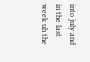into july and in the last week uh the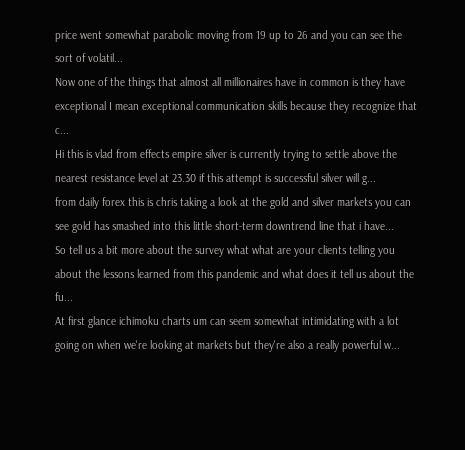price went somewhat parabolic moving from 19 up to 26 and you can see the sort of volatil...
Now one of the things that almost all millionaires have in common is they have exceptional I mean exceptional communication skills because they recognize that c...
Hi this is vlad from effects empire silver is currently trying to settle above the nearest resistance level at 23.30 if this attempt is successful silver will g...
from daily forex this is chris taking a look at the gold and silver markets you can see gold has smashed into this little short-term downtrend line that i have...
So tell us a bit more about the survey what what are your clients telling you about the lessons learned from this pandemic and what does it tell us about the fu...
At first glance ichimoku charts um can seem somewhat intimidating with a lot going on when we're looking at markets but they're also a really powerful w...